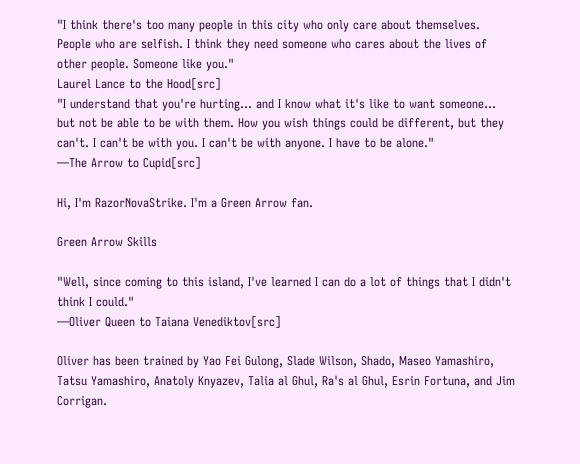"I think there's too many people in this city who only care about themselves. People who are selfish. I think they need someone who cares about the lives of other people. Someone like you."
Laurel Lance to the Hood[src]
"I understand that you're hurting... and I know what it's like to want someone... but not be able to be with them. How you wish things could be different, but they can't. I can't be with you. I can't be with anyone. I have to be alone."
—The Arrow to Cupid[src]

Hi, I'm RazorNovaStrike. I'm a Green Arrow fan.

Green Arrow Skills

"Well, since coming to this island, I've learned I can do a lot of things that I didn't think I could."
—Oliver Queen to Taiana Venediktov[src]

Oliver has been trained by Yao Fei Gulong, Slade Wilson, Shado, Maseo Yamashiro, Tatsu Yamashiro, Anatoly Knyazev, Talia al Ghul, Ra's al Ghul, Esrin Fortuna, and Jim Corrigan.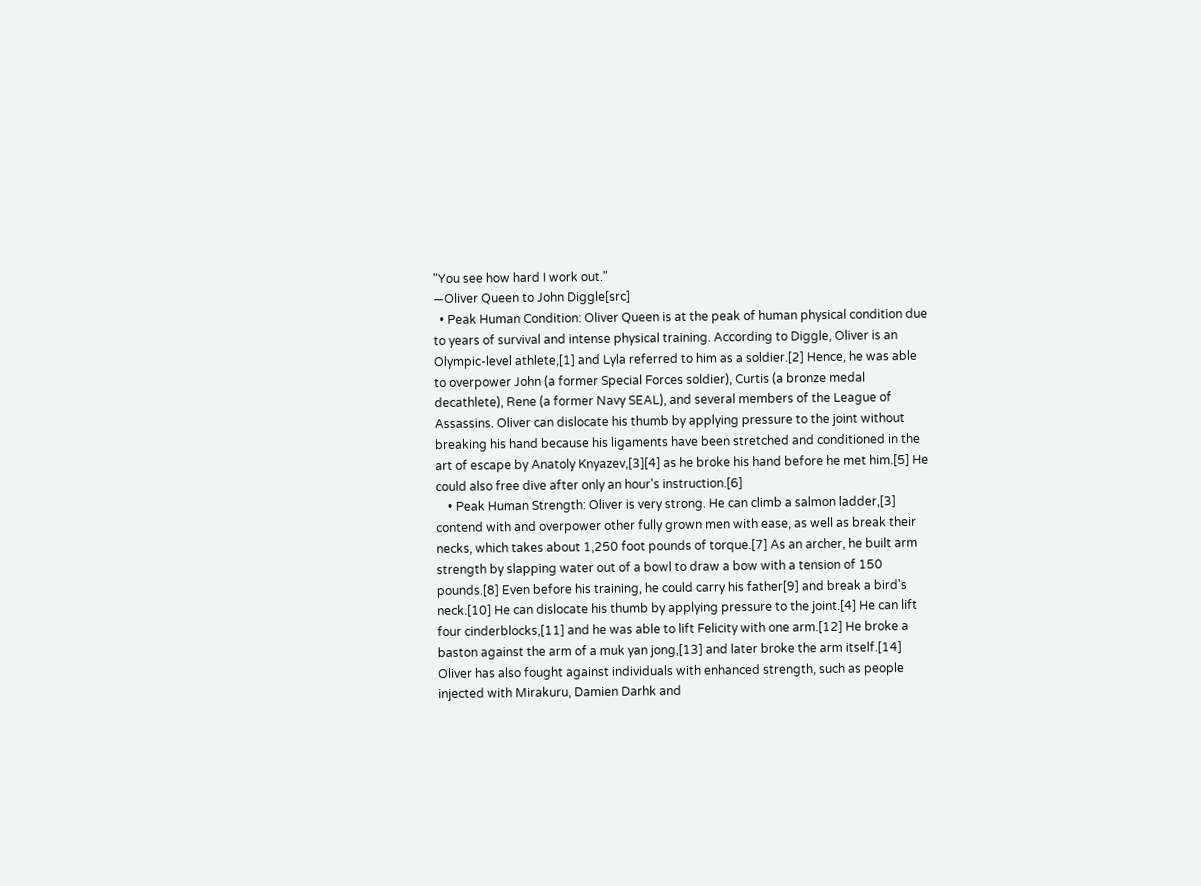"You see how hard I work out."
—Oliver Queen to John Diggle[src]
  • Peak Human Condition: Oliver Queen is at the peak of human physical condition due to years of survival and intense physical training. According to Diggle, Oliver is an Olympic-level athlete,[1] and Lyla referred to him as a soldier.[2] Hence, he was able to overpower John (a former Special Forces soldier), Curtis (a bronze medal decathlete), Rene (a former Navy SEAL), and several members of the League of Assassins. Oliver can dislocate his thumb by applying pressure to the joint without breaking his hand because his ligaments have been stretched and conditioned in the art of escape by Anatoly Knyazev,[3][4] as he broke his hand before he met him.[5] He could also free dive after only an hour's instruction.[6]
    • Peak Human Strength: Oliver is very strong. He can climb a salmon ladder,[3] contend with and overpower other fully grown men with ease, as well as break their necks, which takes about 1,250 foot pounds of torque.[7] As an archer, he built arm strength by slapping water out of a bowl to draw a bow with a tension of 150 pounds.[8] Even before his training, he could carry his father[9] and break a bird's neck.[10] He can dislocate his thumb by applying pressure to the joint.[4] He can lift four cinderblocks,[11] and he was able to lift Felicity with one arm.[12] He broke a baston against the arm of a muk yan jong,[13] and later broke the arm itself.[14] Oliver has also fought against individuals with enhanced strength, such as people injected with Mirakuru, Damien Darhk and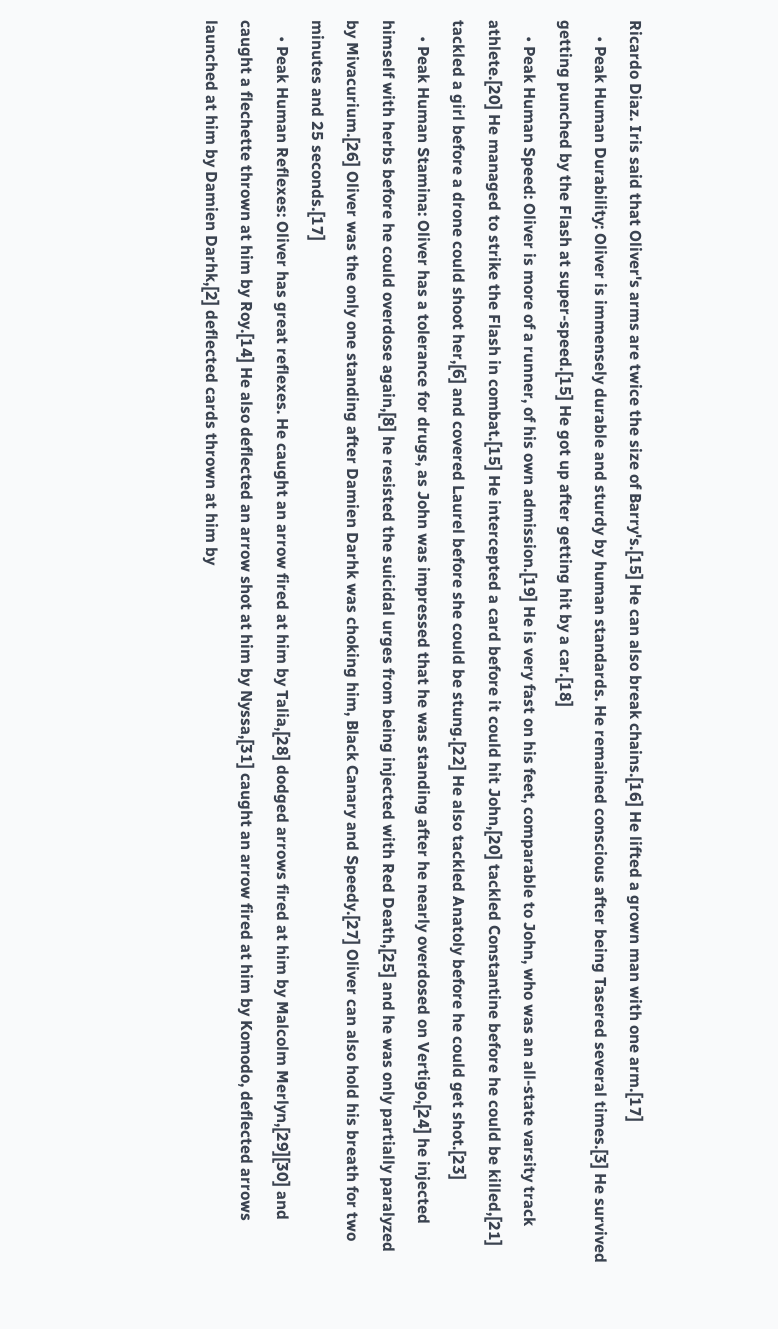Ricardo Diaz. Iris said that Oliver's arms are twice the size of Barry's.[15] He can also break chains.[16] He lifted a grown man with one arm.[17]
    • Peak Human Durability: Oliver is immensely durable and sturdy by human standards. He remained conscious after being Tasered several times.[3] He survived getting punched by the Flash at super-speed.[15] He got up after getting hit by a car.[18]
    • Peak Human Speed: Oliver is more of a runner, of his own admission.[19] He is very fast on his feet, comparable to John, who was an all-state varsity track athlete.[20] He managed to strike the Flash in combat.[15] He intercepted a card before it could hit John,[20] tackled Constantine before he could be killed,[21] tackled a girl before a drone could shoot her,[6] and covered Laurel before she could be stung.[22] He also tackled Anatoly before he could get shot.[23]
    • Peak Human Stamina: Oliver has a tolerance for drugs, as John was impressed that he was standing after he nearly overdosed on Vertigo,[24] he injected himself with herbs before he could overdose again,[8] he resisted the suicidal urges from being injected with Red Death,[25] and he was only partially paralyzed by Mivacurium.[26] Oliver was the only one standing after Damien Darhk was choking him, Black Canary and Speedy.[27] Oliver can also hold his breath for two minutes and 25 seconds.[17]
    • Peak Human Reflexes: Oliver has great reflexes. He caught an arrow fired at him by Talia,[28] dodged arrows fired at him by Malcolm Merlyn,[29][30] and caught a flechette thrown at him by Roy.[14] He also deflected an arrow shot at him by Nyssa,[31] caught an arrow fired at him by Komodo, deflected arrows launched at him by Damien Darhk,[2] deflected cards thrown at him by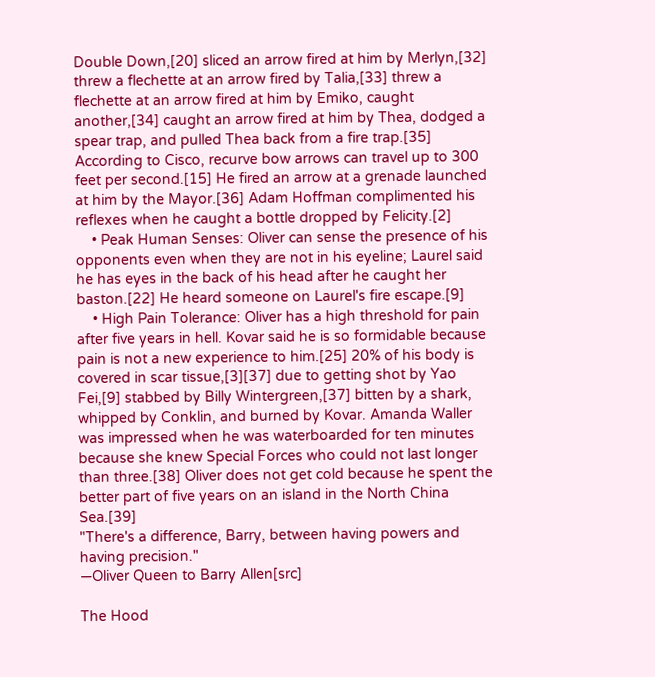Double Down,[20] sliced an arrow fired at him by Merlyn,[32] threw a flechette at an arrow fired by Talia,[33] threw a flechette at an arrow fired at him by Emiko, caught another,[34] caught an arrow fired at him by Thea, dodged a spear trap, and pulled Thea back from a fire trap.[35] According to Cisco, recurve bow arrows can travel up to 300 feet per second.[15] He fired an arrow at a grenade launched at him by the Mayor.[36] Adam Hoffman complimented his reflexes when he caught a bottle dropped by Felicity.[2]
    • Peak Human Senses: Oliver can sense the presence of his opponents even when they are not in his eyeline; Laurel said he has eyes in the back of his head after he caught her baston.[22] He heard someone on Laurel's fire escape.[9]
    • High Pain Tolerance: Oliver has a high threshold for pain after five years in hell. Kovar said he is so formidable because pain is not a new experience to him.[25] 20% of his body is covered in scar tissue,[3][37] due to getting shot by Yao Fei,[9] stabbed by Billy Wintergreen,[37] bitten by a shark, whipped by Conklin, and burned by Kovar. Amanda Waller was impressed when he was waterboarded for ten minutes because she knew Special Forces who could not last longer than three.[38] Oliver does not get cold because he spent the better part of five years on an island in the North China Sea.[39]
"There's a difference, Barry, between having powers and having precision."
—Oliver Queen to Barry Allen[src]

The Hood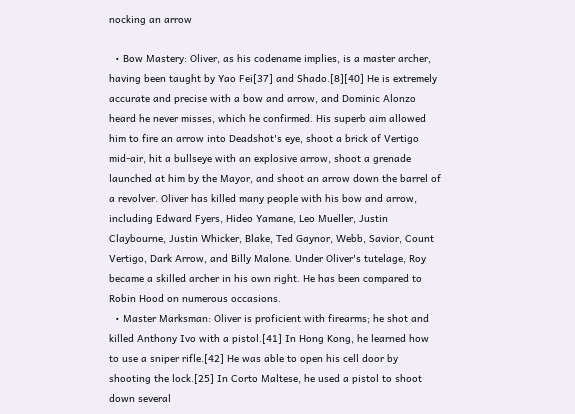nocking an arrow

  • Bow Mastery: Oliver, as his codename implies, is a master archer, having been taught by Yao Fei[37] and Shado.[8][40] He is extremely accurate and precise with a bow and arrow, and Dominic Alonzo heard he never misses, which he confirmed. His superb aim allowed him to fire an arrow into Deadshot's eye, shoot a brick of Vertigo mid-air, hit a bullseye with an explosive arrow, shoot a grenade launched at him by the Mayor, and shoot an arrow down the barrel of a revolver. Oliver has killed many people with his bow and arrow, including Edward Fyers, Hideo Yamane, Leo Mueller, Justin Claybourne, Justin Whicker, Blake, Ted Gaynor, Webb, Savior, Count Vertigo, Dark Arrow, and Billy Malone. Under Oliver's tutelage, Roy became a skilled archer in his own right. He has been compared to Robin Hood on numerous occasions.
  • Master Marksman: Oliver is proficient with firearms; he shot and killed Anthony Ivo with a pistol.[41] In Hong Kong, he learned how to use a sniper rifle.[42] He was able to open his cell door by shooting the lock.[25] In Corto Maltese, he used a pistol to shoot down several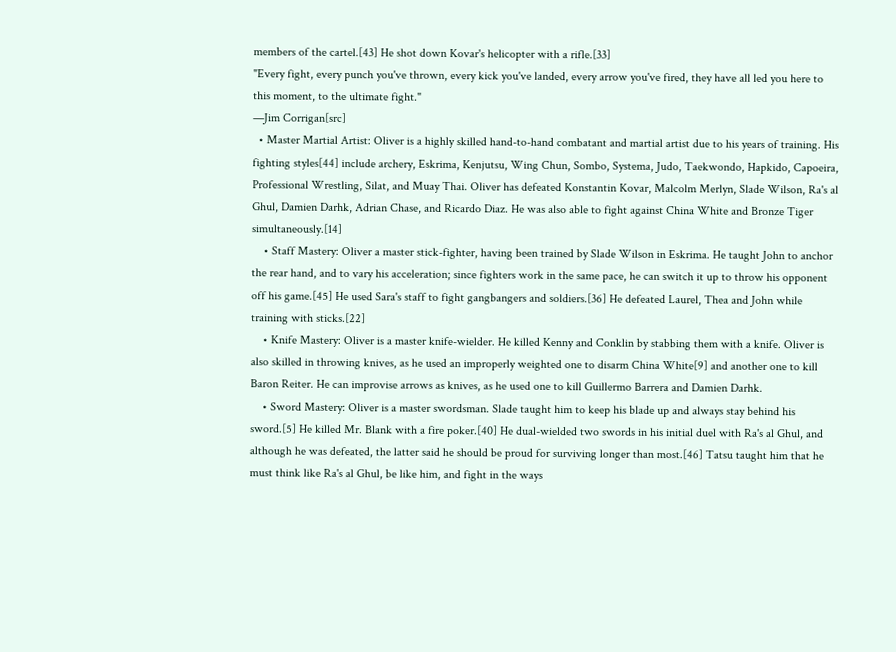members of the cartel.[43] He shot down Kovar's helicopter with a rifle.[33]
"Every fight, every punch you've thrown, every kick you've landed, every arrow you've fired, they have all led you here to this moment, to the ultimate fight."
—Jim Corrigan[src]
  • Master Martial Artist: Oliver is a highly skilled hand-to-hand combatant and martial artist due to his years of training. His fighting styles[44] include archery, Eskrima, Kenjutsu, Wing Chun, Sombo, Systema, Judo, Taekwondo, Hapkido, Capoeira, Professional Wrestling, Silat, and Muay Thai. Oliver has defeated Konstantin Kovar, Malcolm Merlyn, Slade Wilson, Ra's al Ghul, Damien Darhk, Adrian Chase, and Ricardo Diaz. He was also able to fight against China White and Bronze Tiger simultaneously.[14]
    • Staff Mastery: Oliver a master stick-fighter, having been trained by Slade Wilson in Eskrima. He taught John to anchor the rear hand, and to vary his acceleration; since fighters work in the same pace, he can switch it up to throw his opponent off his game.[45] He used Sara's staff to fight gangbangers and soldiers.[36] He defeated Laurel, Thea and John while training with sticks.[22]
    • Knife Mastery: Oliver is a master knife-wielder. He killed Kenny and Conklin by stabbing them with a knife. Oliver is also skilled in throwing knives, as he used an improperly weighted one to disarm China White[9] and another one to kill Baron Reiter. He can improvise arrows as knives, as he used one to kill Guillermo Barrera and Damien Darhk.
    • Sword Mastery: Oliver is a master swordsman. Slade taught him to keep his blade up and always stay behind his sword.[5] He killed Mr. Blank with a fire poker.[40] He dual-wielded two swords in his initial duel with Ra's al Ghul, and although he was defeated, the latter said he should be proud for surviving longer than most.[46] Tatsu taught him that he must think like Ra's al Ghul, be like him, and fight in the ways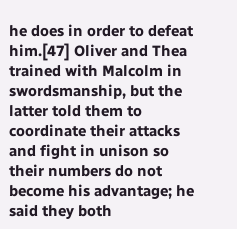he does in order to defeat him.[47] Oliver and Thea trained with Malcolm in swordsmanship, but the latter told them to coordinate their attacks and fight in unison so their numbers do not become his advantage; he said they both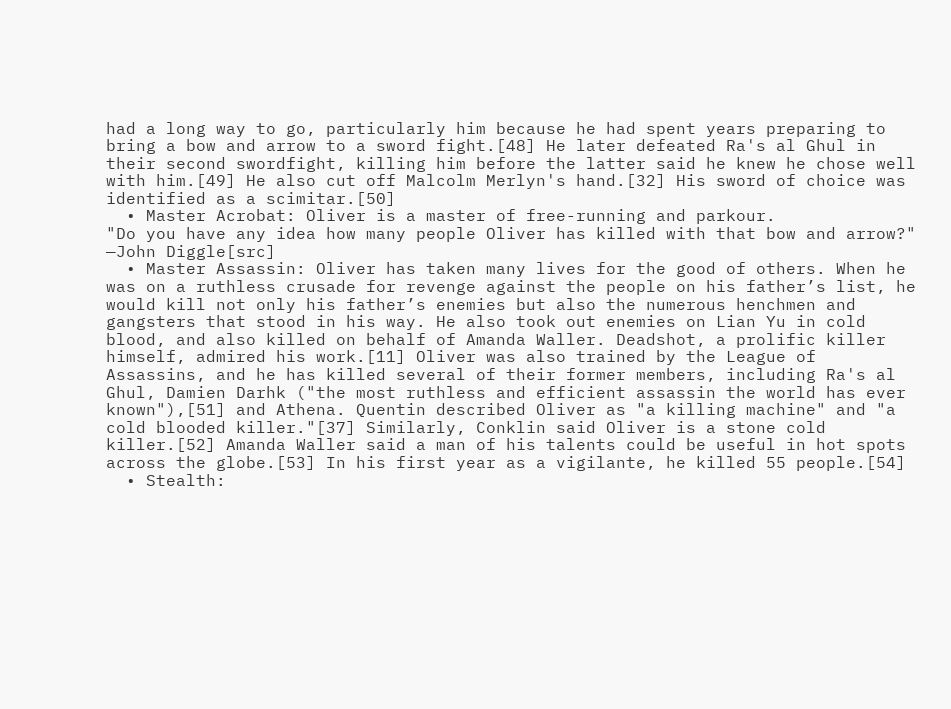had a long way to go, particularly him because he had spent years preparing to bring a bow and arrow to a sword fight.[48] He later defeated Ra's al Ghul in their second swordfight, killing him before the latter said he knew he chose well with him.[49] He also cut off Malcolm Merlyn's hand.[32] His sword of choice was identified as a scimitar.[50]
  • Master Acrobat: Oliver is a master of free-running and parkour.
"Do you have any idea how many people Oliver has killed with that bow and arrow?"
—John Diggle[src]
  • Master Assassin: Oliver has taken many lives for the good of others. When he was on a ruthless crusade for revenge against the people on his father’s list, he would kill not only his father’s enemies but also the numerous henchmen and gangsters that stood in his way. He also took out enemies on Lian Yu in cold blood, and also killed on behalf of Amanda Waller. Deadshot, a prolific killer himself, admired his work.[11] Oliver was also trained by the League of Assassins, and he has killed several of their former members, including Ra's al Ghul, Damien Darhk ("the most ruthless and efficient assassin the world has ever known"),[51] and Athena. Quentin described Oliver as "a killing machine" and "a cold blooded killer."[37] Similarly, Conklin said Oliver is a stone cold killer.[52] Amanda Waller said a man of his talents could be useful in hot spots across the globe.[53] In his first year as a vigilante, he killed 55 people.[54]
  • Stealth: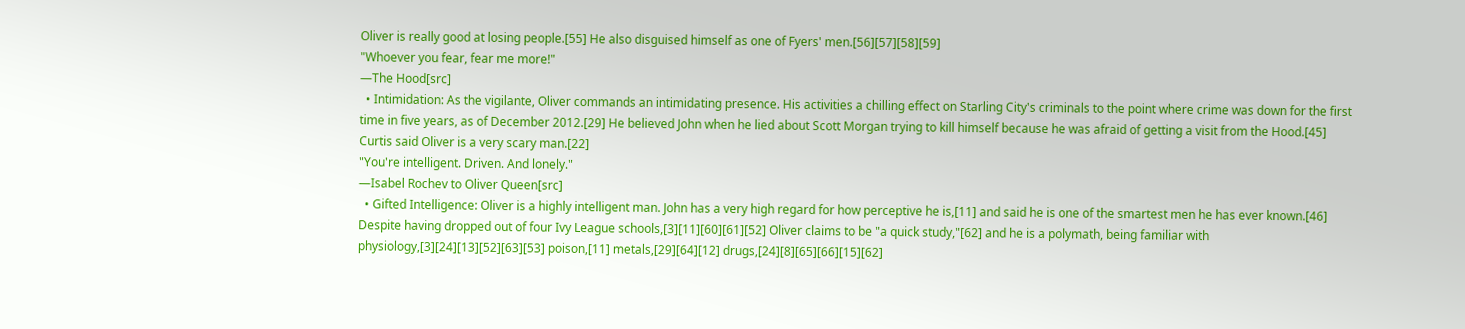Oliver is really good at losing people.[55] He also disguised himself as one of Fyers' men.[56][57][58][59]
"Whoever you fear, fear me more!"
—The Hood[src]
  • Intimidation: As the vigilante, Oliver commands an intimidating presence. His activities a chilling effect on Starling City's criminals to the point where crime was down for the first time in five years, as of December 2012.[29] He believed John when he lied about Scott Morgan trying to kill himself because he was afraid of getting a visit from the Hood.[45] Curtis said Oliver is a very scary man.[22]
"You're intelligent. Driven. And lonely."
—Isabel Rochev to Oliver Queen[src]
  • Gifted Intelligence: Oliver is a highly intelligent man. John has a very high regard for how perceptive he is,[11] and said he is one of the smartest men he has ever known.[46] Despite having dropped out of four Ivy League schools,[3][11][60][61][52] Oliver claims to be "a quick study,"[62] and he is a polymath, being familiar with physiology,[3][24][13][52][63][53] poison,[11] metals,[29][64][12] drugs,[24][8][65][66][15][62]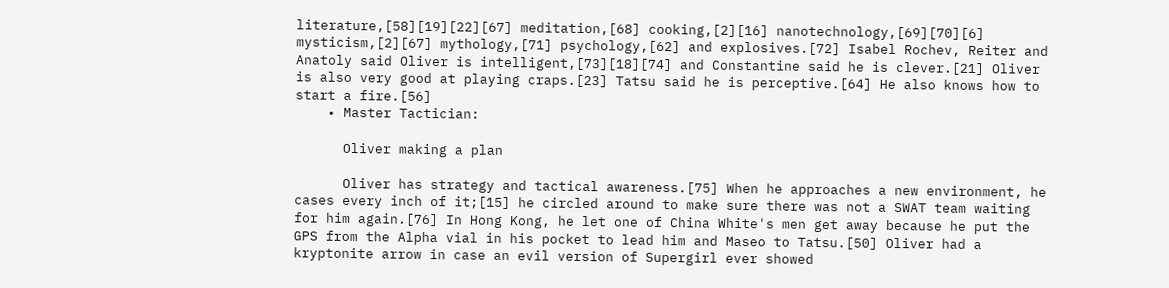literature,[58][19][22][67] meditation,[68] cooking,[2][16] nanotechnology,[69][70][6] mysticism,[2][67] mythology,[71] psychology,[62] and explosives.[72] Isabel Rochev, Reiter and Anatoly said Oliver is intelligent,[73][18][74] and Constantine said he is clever.[21] Oliver is also very good at playing craps.[23] Tatsu said he is perceptive.[64] He also knows how to start a fire.[56]
    • Master Tactician:

      Oliver making a plan

      Oliver has strategy and tactical awareness.[75] When he approaches a new environment, he cases every inch of it;[15] he circled around to make sure there was not a SWAT team waiting for him again.[76] In Hong Kong, he let one of China White's men get away because he put the GPS from the Alpha vial in his pocket to lead him and Maseo to Tatsu.[50] Oliver had a kryptonite arrow in case an evil version of Supergirl ever showed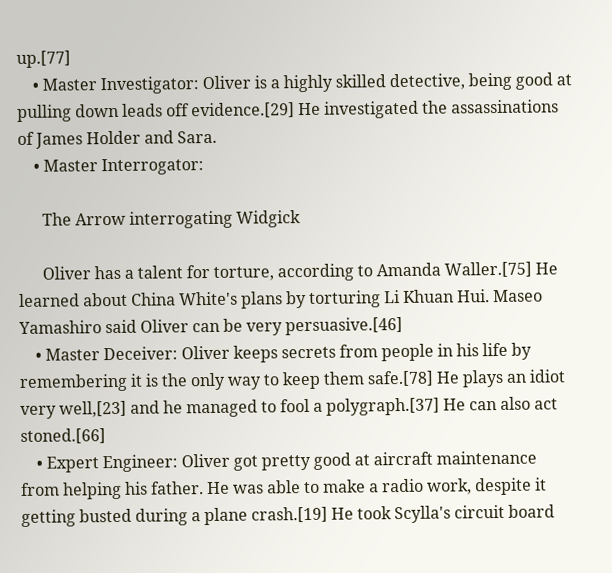up.[77]
    • Master Investigator: Oliver is a highly skilled detective, being good at pulling down leads off evidence.[29] He investigated the assassinations of James Holder and Sara.
    • Master Interrogator:

      The Arrow interrogating Widgick

      Oliver has a talent for torture, according to Amanda Waller.[75] He learned about China White's plans by torturing Li Khuan Hui. Maseo Yamashiro said Oliver can be very persuasive.[46]
    • Master Deceiver: Oliver keeps secrets from people in his life by remembering it is the only way to keep them safe.[78] He plays an idiot very well,[23] and he managed to fool a polygraph.[37] He can also act stoned.[66]
    • Expert Engineer: Oliver got pretty good at aircraft maintenance from helping his father. He was able to make a radio work, despite it getting busted during a plane crash.[19] He took Scylla's circuit board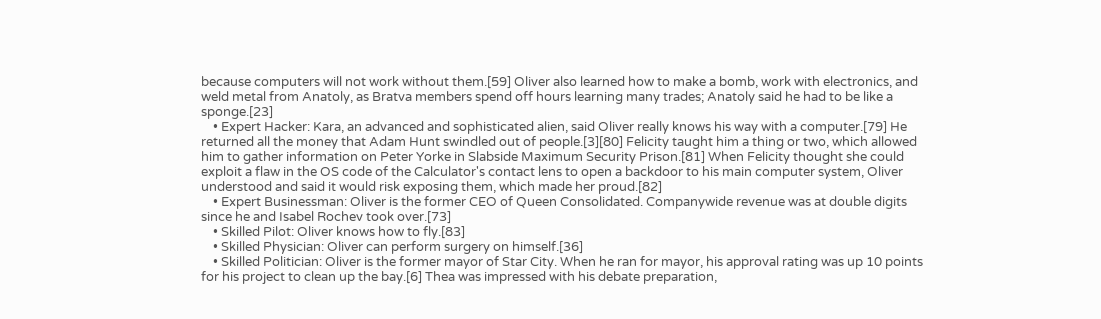because computers will not work without them.[59] Oliver also learned how to make a bomb, work with electronics, and weld metal from Anatoly, as Bratva members spend off hours learning many trades; Anatoly said he had to be like a sponge.[23]
    • Expert Hacker: Kara, an advanced and sophisticated alien, said Oliver really knows his way with a computer.[79] He returned all the money that Adam Hunt swindled out of people.[3][80] Felicity taught him a thing or two, which allowed him to gather information on Peter Yorke in Slabside Maximum Security Prison.[81] When Felicity thought she could exploit a flaw in the OS code of the Calculator's contact lens to open a backdoor to his main computer system, Oliver understood and said it would risk exposing them, which made her proud.[82]
    • Expert Businessman: Oliver is the former CEO of Queen Consolidated. Companywide revenue was at double digits since he and Isabel Rochev took over.[73]
    • Skilled Pilot: Oliver knows how to fly.[83]
    • Skilled Physician: Oliver can perform surgery on himself.[36]
    • Skilled Politician: Oliver is the former mayor of Star City. When he ran for mayor, his approval rating was up 10 points for his project to clean up the bay.[6] Thea was impressed with his debate preparation,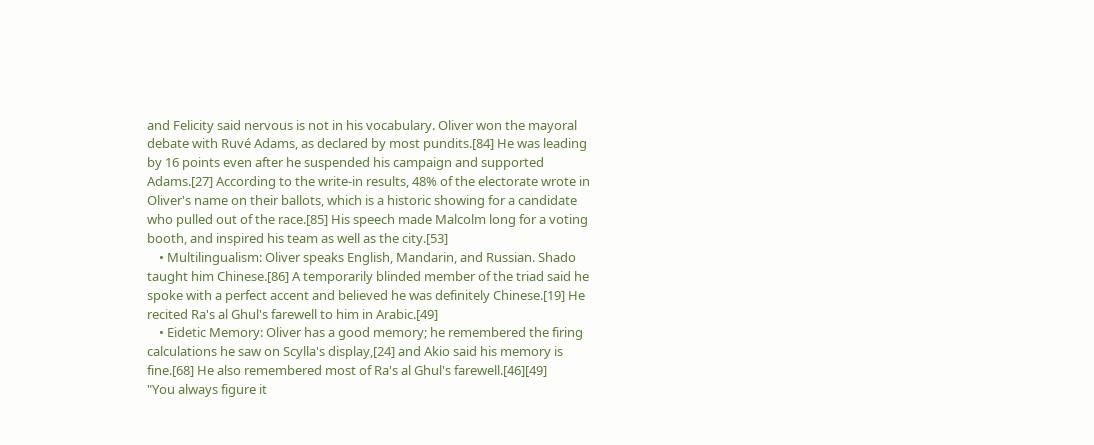and Felicity said nervous is not in his vocabulary. Oliver won the mayoral debate with Ruvé Adams, as declared by most pundits.[84] He was leading by 16 points even after he suspended his campaign and supported Adams.[27] According to the write-in results, 48% of the electorate wrote in Oliver's name on their ballots, which is a historic showing for a candidate who pulled out of the race.[85] His speech made Malcolm long for a voting booth, and inspired his team as well as the city.[53]
    • Multilingualism: Oliver speaks English, Mandarin, and Russian. Shado taught him Chinese.[86] A temporarily blinded member of the triad said he spoke with a perfect accent and believed he was definitely Chinese.[19] He recited Ra's al Ghul's farewell to him in Arabic.[49]
    • Eidetic Memory: Oliver has a good memory; he remembered the firing calculations he saw on Scylla's display,[24] and Akio said his memory is fine.[68] He also remembered most of Ra's al Ghul's farewell.[46][49]
"You always figure it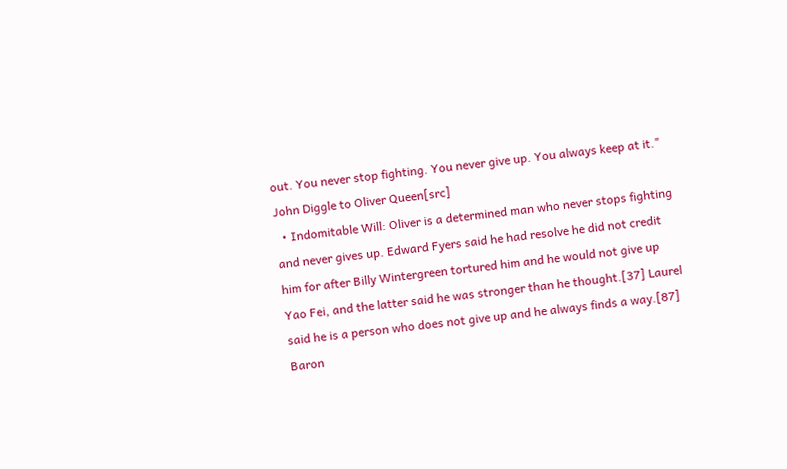out. You never stop fighting. You never give up. You always keep at it."
John Diggle to Oliver Queen[src]
  • Indomitable Will: Oliver is a determined man who never stops fighting and never gives up. Edward Fyers said he had resolve he did not credit him for after Billy Wintergreen tortured him and he would not give up Yao Fei, and the latter said he was stronger than he thought.[37] Laurel said he is a person who does not give up and he always finds a way.[87] Baron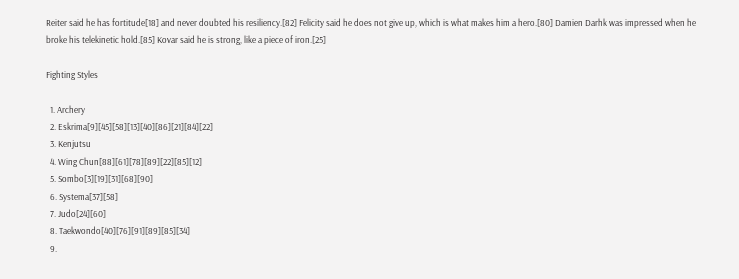Reiter said he has fortitude[18] and never doubted his resiliency.[82] Felicity said he does not give up, which is what makes him a hero.[80] Damien Darhk was impressed when he broke his telekinetic hold.[85] Kovar said he is strong, like a piece of iron.[25]

Fighting Styles

  1. Archery
  2. Eskrima[9][45][58][13][40][86][21][84][22]
  3. Kenjutsu
  4. Wing Chun[88][61][78][89][22][85][12]
  5. Sombo[3][19][31][68][90]
  6. Systema[37][58]
  7. Judo[24][60]
  8. Taekwondo[40][76][91][89][85][34]
  9.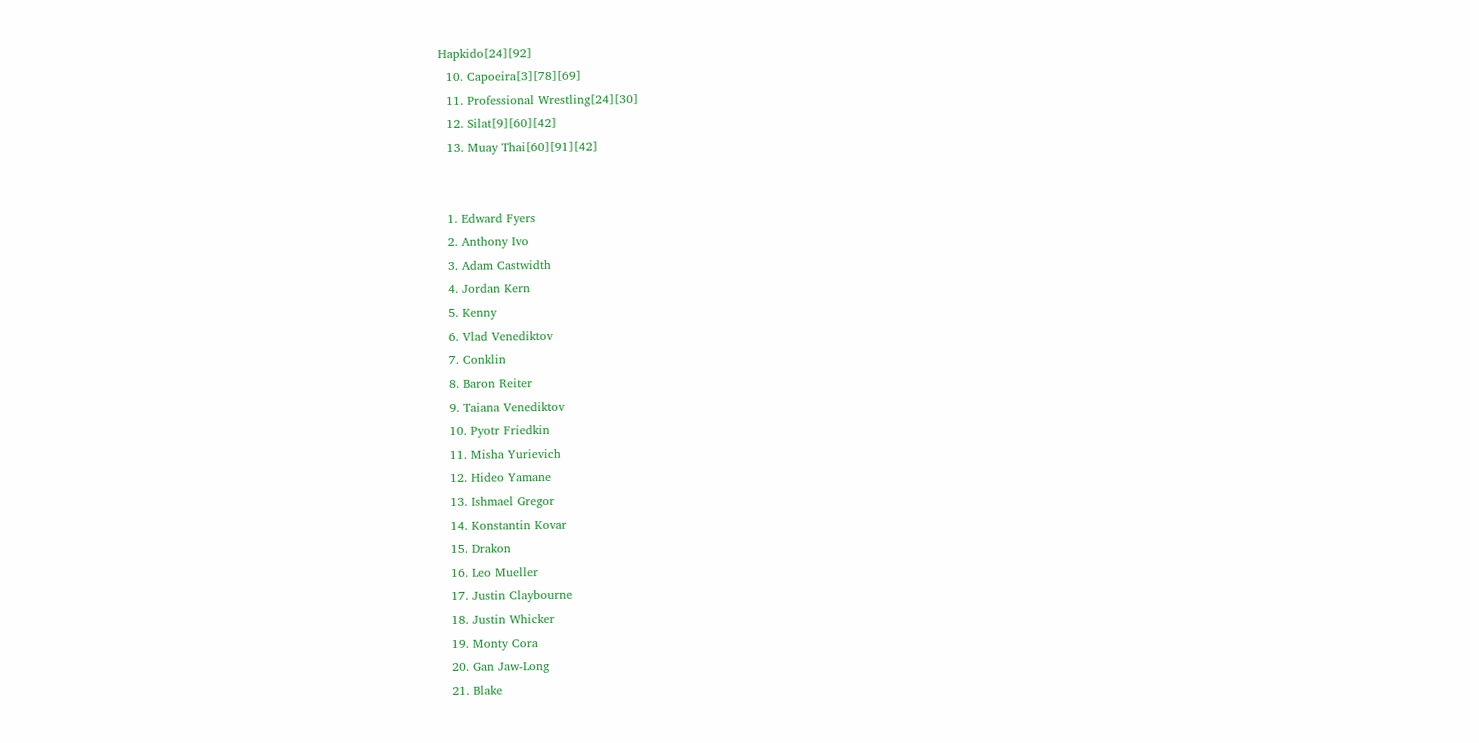Hapkido[24][92]
  10. Capoeira[3][78][69]
  11. Professional Wrestling[24][30]
  12. Silat[9][60][42]
  13. Muay Thai[60][91][42]


  1. Edward Fyers
  2. Anthony Ivo
  3. Adam Castwidth
  4. Jordan Kern
  5. Kenny
  6. Vlad Venediktov
  7. Conklin
  8. Baron Reiter
  9. Taiana Venediktov
  10. Pyotr Friedkin
  11. Misha Yurievich
  12. Hideo Yamane
  13. Ishmael Gregor
  14. Konstantin Kovar
  15. Drakon
  16. Leo Mueller
  17. Justin Claybourne
  18. Justin Whicker
  19. Monty Cora
  20. Gan Jaw-Long
  21. Blake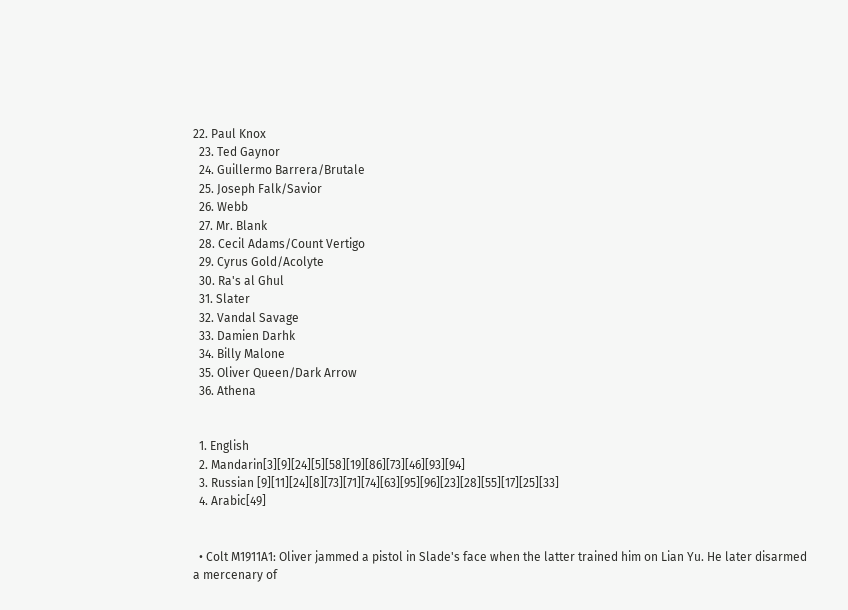22. Paul Knox
  23. Ted Gaynor
  24. Guillermo Barrera/Brutale
  25. Joseph Falk/Savior
  26. Webb
  27. Mr. Blank
  28. Cecil Adams/Count Vertigo
  29. Cyrus Gold/Acolyte
  30. Ra's al Ghul
  31. Slater
  32. Vandal Savage
  33. Damien Darhk
  34. Billy Malone
  35. Oliver Queen/Dark Arrow
  36. Athena


  1. English
  2. Mandarin[3][9][24][5][58][19][86][73][46][93][94]
  3. Russian [9][11][24][8][73][71][74][63][95][96][23][28][55][17][25][33]
  4. Arabic[49]


  • Colt M1911A1: Oliver jammed a pistol in Slade's face when the latter trained him on Lian Yu. He later disarmed a mercenary of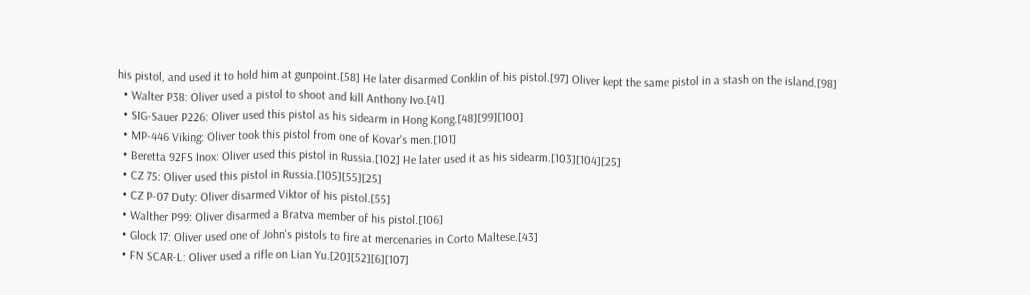his pistol, and used it to hold him at gunpoint.[58] He later disarmed Conklin of his pistol.[97] Oliver kept the same pistol in a stash on the island.[98]
  • Walter P38: Oliver used a pistol to shoot and kill Anthony Ivo.[41]
  • SIG-Sauer P226: Oliver used this pistol as his sidearm in Hong Kong.[48][99][100]
  • MP-446 Viking: Oliver took this pistol from one of Kovar's men.[101]
  • Beretta 92FS Inox: Oliver used this pistol in Russia.[102] He later used it as his sidearm.[103][104][25]
  • CZ 75: Oliver used this pistol in Russia.[105][55][25]
  • CZ P-07 Duty: Oliver disarmed Viktor of his pistol.[55]
  • Walther P99: Oliver disarmed a Bratva member of his pistol.[106]
  • Glock 17: Oliver used one of John's pistols to fire at mercenaries in Corto Maltese.[43]
  • FN SCAR-L: Oliver used a rifle on Lian Yu.[20][52][6][107]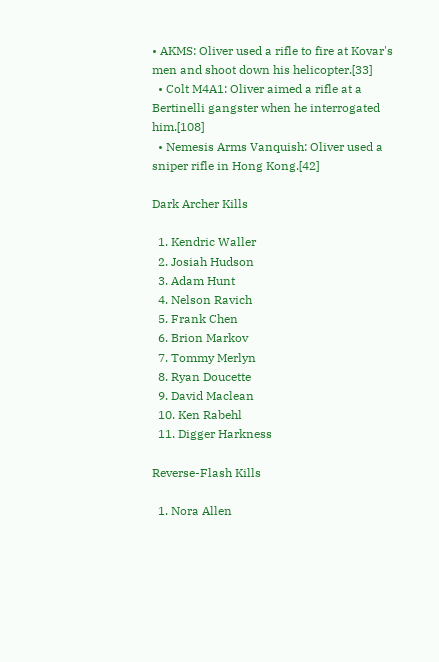• AKMS: Oliver used a rifle to fire at Kovar's men and shoot down his helicopter.[33]
  • Colt M4A1: Oliver aimed a rifle at a Bertinelli gangster when he interrogated him.[108]
  • Nemesis Arms Vanquish: Oliver used a sniper rifle in Hong Kong.[42]

Dark Archer Kills

  1. Kendric Waller
  2. Josiah Hudson
  3. Adam Hunt
  4. Nelson Ravich
  5. Frank Chen
  6. Brion Markov
  7. Tommy Merlyn
  8. Ryan Doucette
  9. David Maclean
  10. Ken Rabehl
  11. Digger Harkness

Reverse-Flash Kills

  1. Nora Allen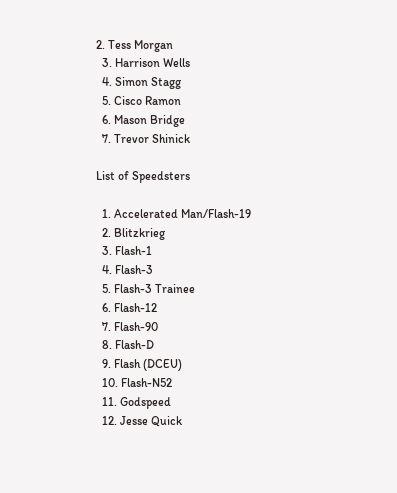2. Tess Morgan
  3. Harrison Wells
  4. Simon Stagg
  5. Cisco Ramon
  6. Mason Bridge
  7. Trevor Shinick

List of Speedsters

  1. Accelerated Man/Flash-19
  2. Blitzkrieg
  3. Flash-1
  4. Flash-3
  5. Flash-3 Trainee
  6. Flash-12
  7. Flash-90
  8. Flash-D
  9. Flash (DCEU)
  10. Flash-N52
  11. Godspeed
  12. Jesse Quick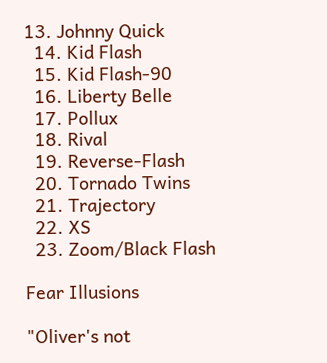13. Johnny Quick
  14. Kid Flash
  15. Kid Flash-90
  16. Liberty Belle
  17. Pollux
  18. Rival
  19. Reverse-Flash
  20. Tornado Twins
  21. Trajectory
  22. XS
  23. Zoom/Black Flash

Fear Illusions

"Oliver's not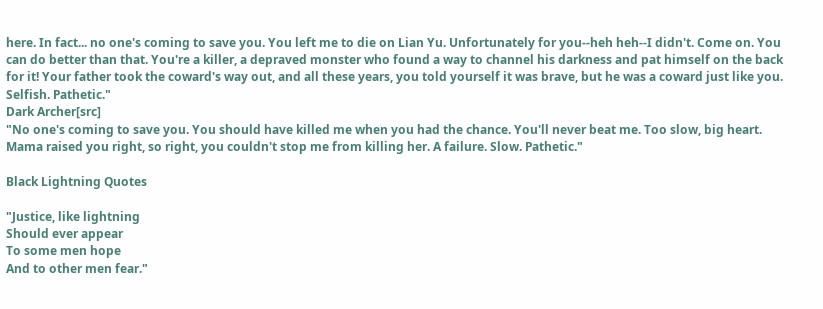here. In fact... no one's coming to save you. You left me to die on Lian Yu. Unfortunately for you--heh heh--I didn't. Come on. You can do better than that. You're a killer, a depraved monster who found a way to channel his darkness and pat himself on the back for it! Your father took the coward's way out, and all these years, you told yourself it was brave, but he was a coward just like you. Selfish. Pathetic."
Dark Archer[src]
"No one's coming to save you. You should have killed me when you had the chance. You'll never beat me. Too slow, big heart. Mama raised you right, so right, you couldn't stop me from killing her. A failure. Slow. Pathetic."

Black Lightning Quotes

"Justice, like lightning
Should ever appear
To some men hope
And to other men fear."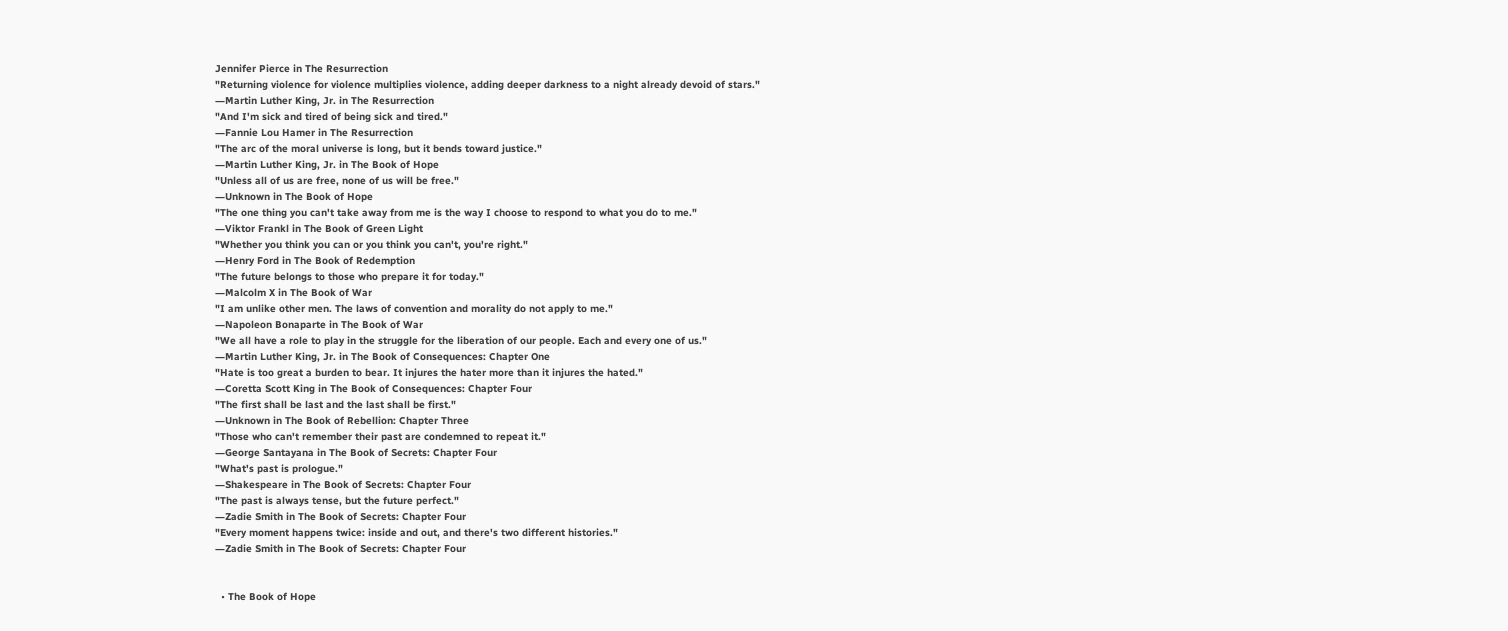Jennifer Pierce in The Resurrection
"Returning violence for violence multiplies violence, adding deeper darkness to a night already devoid of stars."
―Martin Luther King, Jr. in The Resurrection
"And I'm sick and tired of being sick and tired."
―Fannie Lou Hamer in The Resurrection
"The arc of the moral universe is long, but it bends toward justice."
―Martin Luther King, Jr. in The Book of Hope
"Unless all of us are free, none of us will be free."
―Unknown in The Book of Hope
"The one thing you can't take away from me is the way I choose to respond to what you do to me."
―Viktor Frankl in The Book of Green Light
"Whether you think you can or you think you can't, you're right."
―Henry Ford in The Book of Redemption
"The future belongs to those who prepare it for today."
―Malcolm X in The Book of War
"I am unlike other men. The laws of convention and morality do not apply to me."
―Napoleon Bonaparte in The Book of War
"We all have a role to play in the struggle for the liberation of our people. Each and every one of us."
―Martin Luther King, Jr. in The Book of Consequences: Chapter One
"Hate is too great a burden to bear. It injures the hater more than it injures the hated."
―Coretta Scott King in The Book of Consequences: Chapter Four
"The first shall be last and the last shall be first."
―Unknown in The Book of Rebellion: Chapter Three
"Those who can't remember their past are condemned to repeat it."
―George Santayana in The Book of Secrets: Chapter Four
"What's past is prologue."
―Shakespeare in The Book of Secrets: Chapter Four
"The past is always tense, but the future perfect."
―Zadie Smith in The Book of Secrets: Chapter Four
"Every moment happens twice: inside and out, and there's two different histories."
―Zadie Smith in The Book of Secrets: Chapter Four


  • The Book of Hope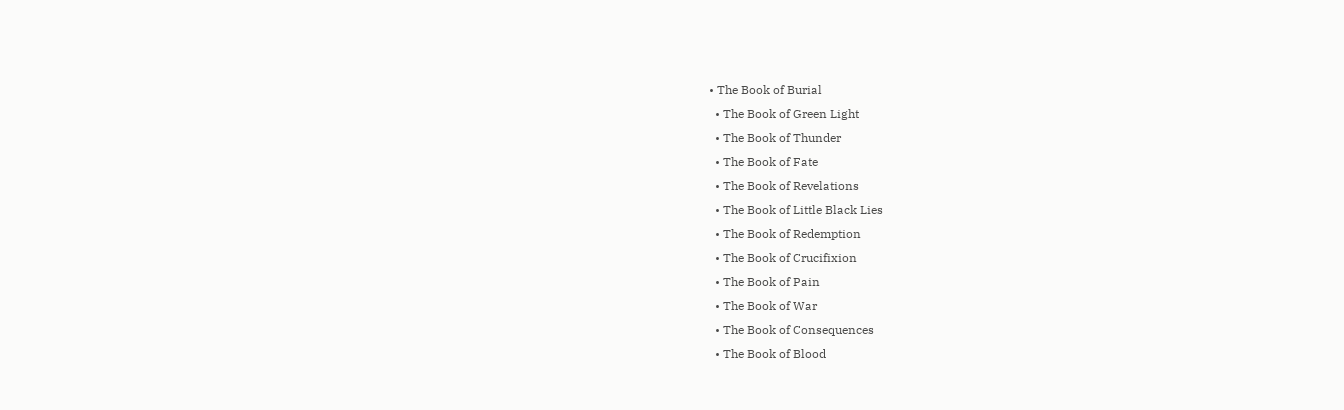• The Book of Burial
  • The Book of Green Light
  • The Book of Thunder
  • The Book of Fate
  • The Book of Revelations
  • The Book of Little Black Lies
  • The Book of Redemption
  • The Book of Crucifixion
  • The Book of Pain
  • The Book of War
  • The Book of Consequences
  • The Book of Blood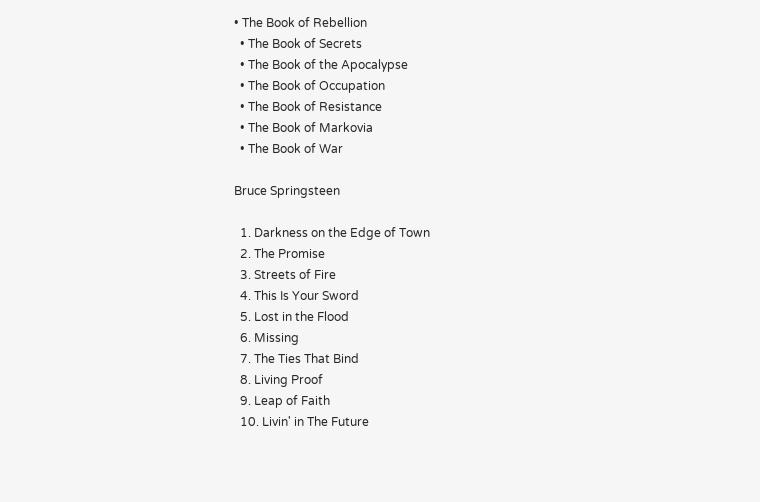• The Book of Rebellion
  • The Book of Secrets
  • The Book of the Apocalypse
  • The Book of Occupation
  • The Book of Resistance
  • The Book of Markovia
  • The Book of War

Bruce Springsteen

  1. Darkness on the Edge of Town
  2. The Promise
  3. Streets of Fire
  4. This Is Your Sword
  5. Lost in the Flood
  6. Missing
  7. The Ties That Bind
  8. Living Proof
  9. Leap of Faith
  10. Livin' in The Future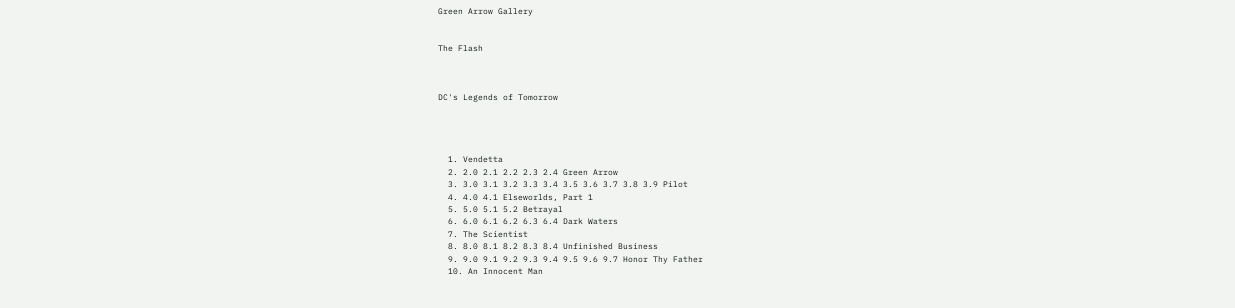Green Arrow Gallery


The Flash



DC's Legends of Tomorrow




  1. Vendetta
  2. 2.0 2.1 2.2 2.3 2.4 Green Arrow
  3. 3.0 3.1 3.2 3.3 3.4 3.5 3.6 3.7 3.8 3.9 Pilot
  4. 4.0 4.1 Elseworlds, Part 1
  5. 5.0 5.1 5.2 Betrayal
  6. 6.0 6.1 6.2 6.3 6.4 Dark Waters
  7. The Scientist
  8. 8.0 8.1 8.2 8.3 8.4 Unfinished Business
  9. 9.0 9.1 9.2 9.3 9.4 9.5 9.6 9.7 Honor Thy Father
  10. An Innocent Man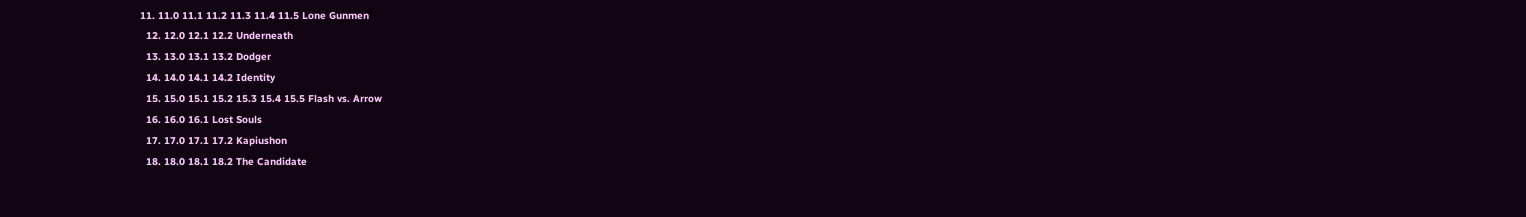11. 11.0 11.1 11.2 11.3 11.4 11.5 Lone Gunmen
  12. 12.0 12.1 12.2 Underneath
  13. 13.0 13.1 13.2 Dodger
  14. 14.0 14.1 14.2 Identity
  15. 15.0 15.1 15.2 15.3 15.4 15.5 Flash vs. Arrow
  16. 16.0 16.1 Lost Souls
  17. 17.0 17.1 17.2 Kapiushon
  18. 18.0 18.1 18.2 The Candidate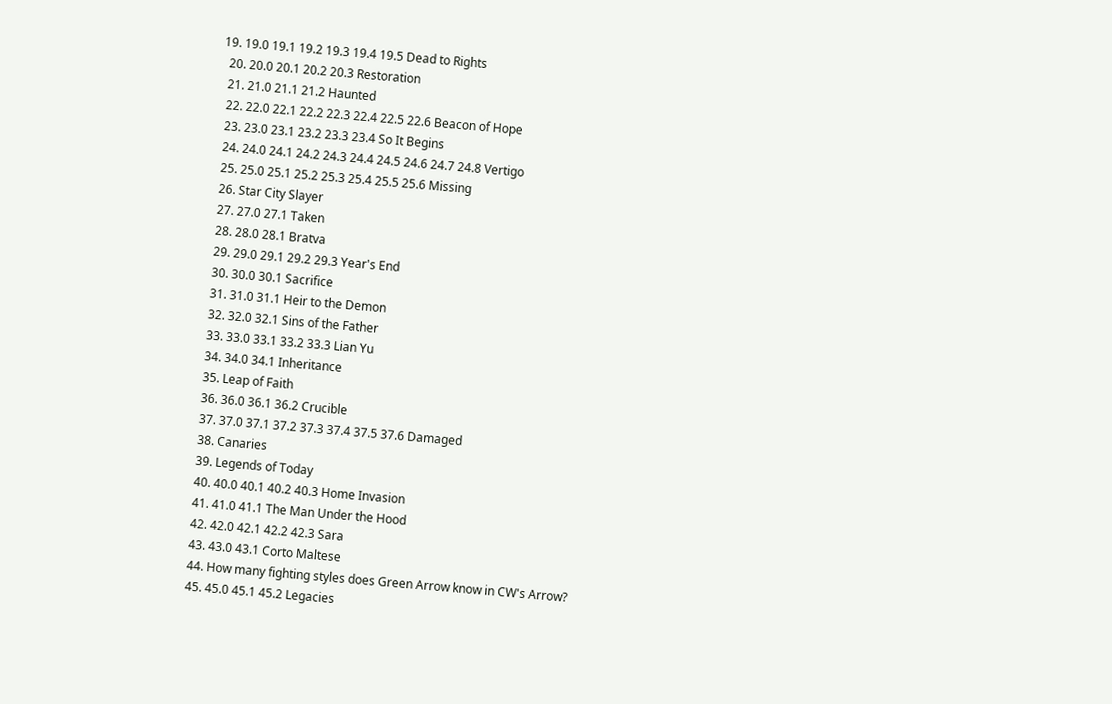19. 19.0 19.1 19.2 19.3 19.4 19.5 Dead to Rights
  20. 20.0 20.1 20.2 20.3 Restoration
  21. 21.0 21.1 21.2 Haunted
  22. 22.0 22.1 22.2 22.3 22.4 22.5 22.6 Beacon of Hope
  23. 23.0 23.1 23.2 23.3 23.4 So It Begins
  24. 24.0 24.1 24.2 24.3 24.4 24.5 24.6 24.7 24.8 Vertigo
  25. 25.0 25.1 25.2 25.3 25.4 25.5 25.6 Missing
  26. Star City Slayer
  27. 27.0 27.1 Taken
  28. 28.0 28.1 Bratva
  29. 29.0 29.1 29.2 29.3 Year's End
  30. 30.0 30.1 Sacrifice
  31. 31.0 31.1 Heir to the Demon
  32. 32.0 32.1 Sins of the Father
  33. 33.0 33.1 33.2 33.3 Lian Yu
  34. 34.0 34.1 Inheritance
  35. Leap of Faith
  36. 36.0 36.1 36.2 Crucible
  37. 37.0 37.1 37.2 37.3 37.4 37.5 37.6 Damaged
  38. Canaries
  39. Legends of Today
  40. 40.0 40.1 40.2 40.3 Home Invasion
  41. 41.0 41.1 The Man Under the Hood
  42. 42.0 42.1 42.2 42.3 Sara
  43. 43.0 43.1 Corto Maltese
  44. How many fighting styles does Green Arrow know in CW's Arrow?
  45. 45.0 45.1 45.2 Legacies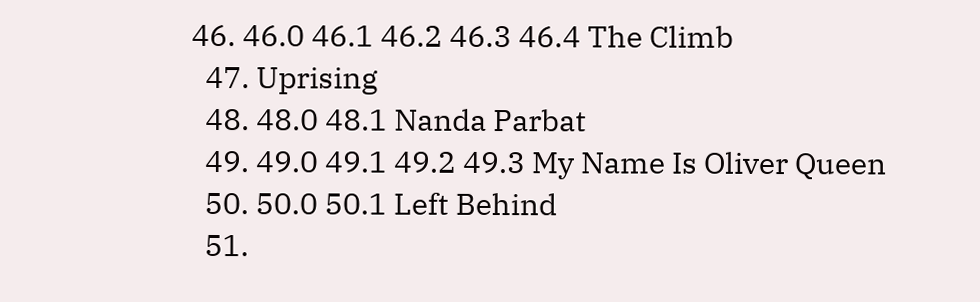46. 46.0 46.1 46.2 46.3 46.4 The Climb
  47. Uprising
  48. 48.0 48.1 Nanda Parbat
  49. 49.0 49.1 49.2 49.3 My Name Is Oliver Queen
  50. 50.0 50.1 Left Behind
  51.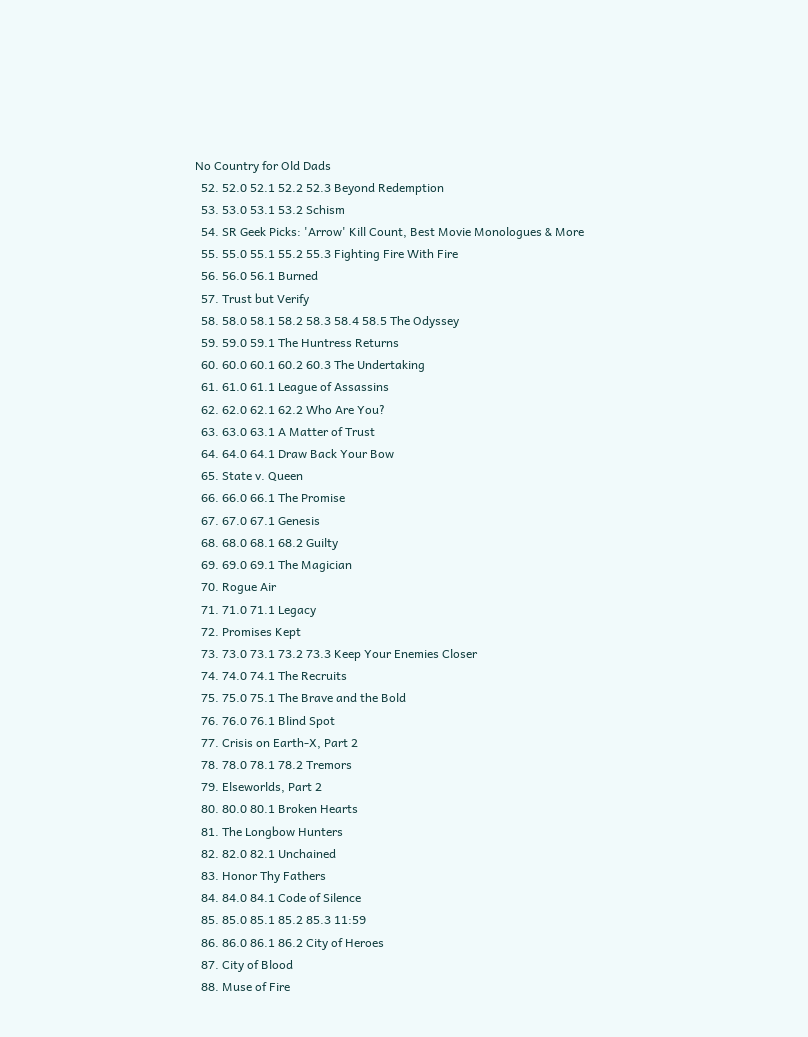No Country for Old Dads
  52. 52.0 52.1 52.2 52.3 Beyond Redemption
  53. 53.0 53.1 53.2 Schism
  54. SR Geek Picks: 'Arrow' Kill Count, Best Movie Monologues & More
  55. 55.0 55.1 55.2 55.3 Fighting Fire With Fire
  56. 56.0 56.1 Burned
  57. Trust but Verify
  58. 58.0 58.1 58.2 58.3 58.4 58.5 The Odyssey
  59. 59.0 59.1 The Huntress Returns
  60. 60.0 60.1 60.2 60.3 The Undertaking
  61. 61.0 61.1 League of Assassins
  62. 62.0 62.1 62.2 Who Are You?
  63. 63.0 63.1 A Matter of Trust
  64. 64.0 64.1 Draw Back Your Bow
  65. State v. Queen
  66. 66.0 66.1 The Promise
  67. 67.0 67.1 Genesis
  68. 68.0 68.1 68.2 Guilty
  69. 69.0 69.1 The Magician
  70. Rogue Air
  71. 71.0 71.1 Legacy
  72. Promises Kept
  73. 73.0 73.1 73.2 73.3 Keep Your Enemies Closer
  74. 74.0 74.1 The Recruits
  75. 75.0 75.1 The Brave and the Bold
  76. 76.0 76.1 Blind Spot
  77. Crisis on Earth-X, Part 2
  78. 78.0 78.1 78.2 Tremors
  79. Elseworlds, Part 2
  80. 80.0 80.1 Broken Hearts
  81. The Longbow Hunters
  82. 82.0 82.1 Unchained
  83. Honor Thy Fathers
  84. 84.0 84.1 Code of Silence
  85. 85.0 85.1 85.2 85.3 11:59
  86. 86.0 86.1 86.2 City of Heroes
  87. City of Blood
  88. Muse of Fire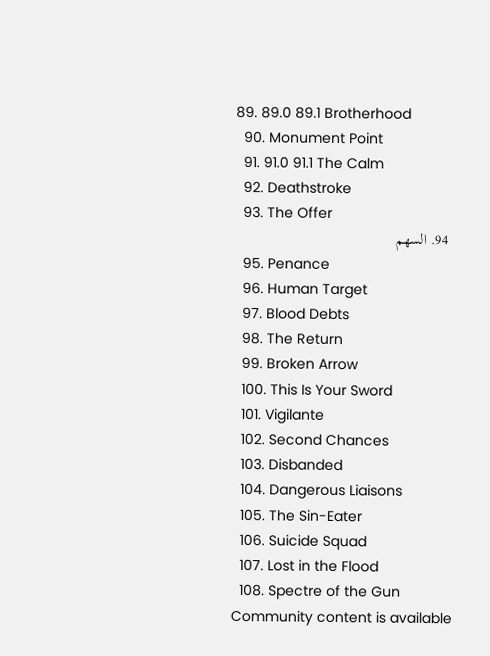89. 89.0 89.1 Brotherhood
  90. Monument Point
  91. 91.0 91.1 The Calm
  92. Deathstroke
  93. The Offer
  94. السهم
  95. Penance
  96. Human Target
  97. Blood Debts
  98. The Return
  99. Broken Arrow
  100. This Is Your Sword
  101. Vigilante
  102. Second Chances
  103. Disbanded
  104. Dangerous Liaisons
  105. The Sin-Eater
  106. Suicide Squad
  107. Lost in the Flood
  108. Spectre of the Gun
Community content is available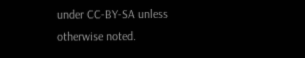under CC-BY-SA unless otherwise noted.